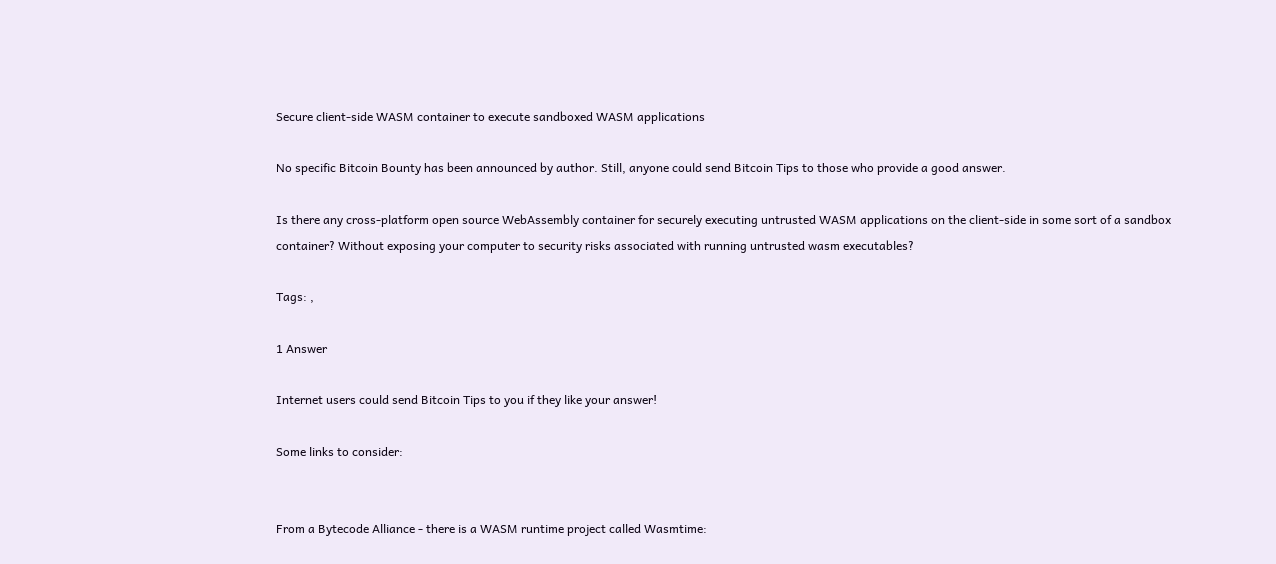Secure client-side WASM container to execute sandboxed WASM applications

No specific Bitcoin Bounty has been announced by author. Still, anyone could send Bitcoin Tips to those who provide a good answer.

Is there any cross-platform open source WebAssembly container for securely executing untrusted WASM applications on the client-side in some sort of a sandbox container? Without exposing your computer to security risks associated with running untrusted wasm executables?

Tags: ,

1 Answer

Internet users could send Bitcoin Tips to you if they like your answer!

Some links to consider:


From a Bytecode Alliance - there is a WASM runtime project called Wasmtime: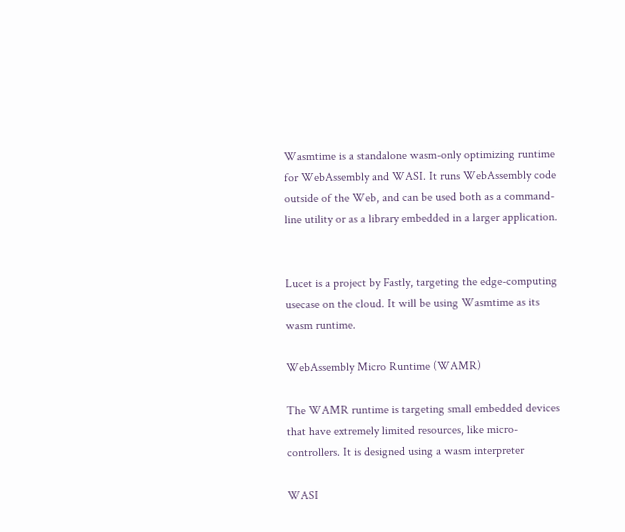Wasmtime is a standalone wasm-only optimizing runtime for WebAssembly and WASI. It runs WebAssembly code outside of the Web, and can be used both as a command-line utility or as a library embedded in a larger application.


Lucet is a project by Fastly, targeting the edge-computing usecase on the cloud. It will be using Wasmtime as its wasm runtime.

WebAssembly Micro Runtime (WAMR)

The WAMR runtime is targeting small embedded devices that have extremely limited resources, like micro-controllers. It is designed using a wasm interpreter

WASI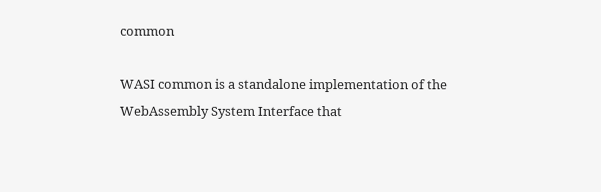common

WASI common is a standalone implementation of the WebAssembly System Interface that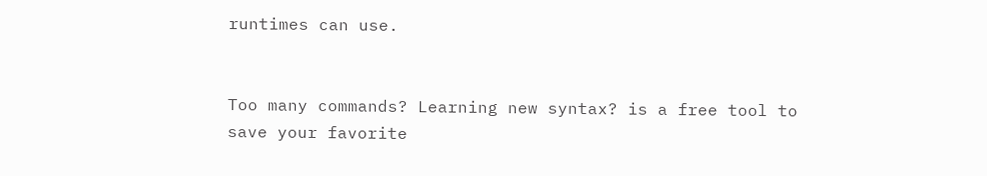runtimes can use.


Too many commands? Learning new syntax? is a free tool to save your favorite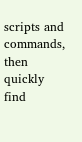scripts and commands, then quickly find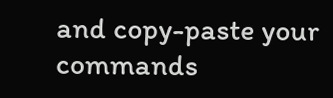and copy-paste your commands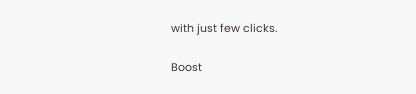with just few clicks.

Boost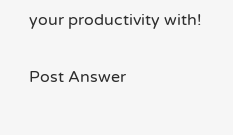your productivity with!

Post Answer